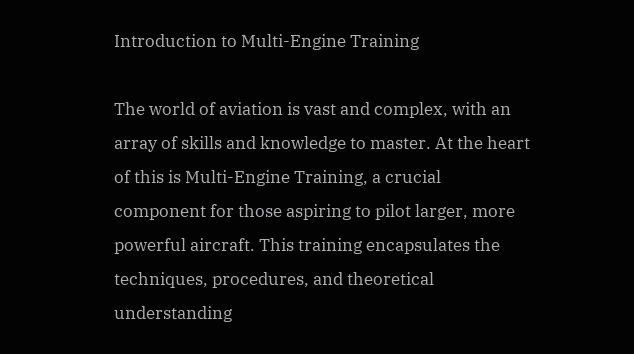Introduction to Multi-Engine Training

The world of aviation is vast and complex, with an array of skills and knowledge to master. At the heart of this is Multi-Engine Training, a crucial component for those aspiring to pilot larger, more powerful aircraft. This training encapsulates the techniques, procedures, and theoretical understanding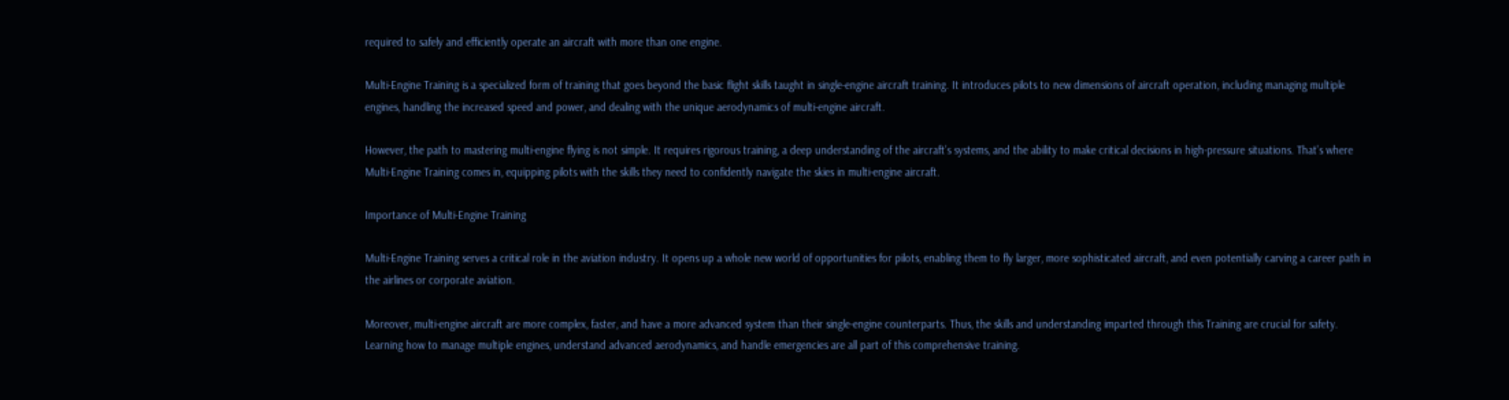required to safely and efficiently operate an aircraft with more than one engine.

Multi-Engine Training is a specialized form of training that goes beyond the basic flight skills taught in single-engine aircraft training. It introduces pilots to new dimensions of aircraft operation, including managing multiple engines, handling the increased speed and power, and dealing with the unique aerodynamics of multi-engine aircraft.

However, the path to mastering multi-engine flying is not simple. It requires rigorous training, a deep understanding of the aircraft’s systems, and the ability to make critical decisions in high-pressure situations. That’s where Multi-Engine Training comes in, equipping pilots with the skills they need to confidently navigate the skies in multi-engine aircraft.

Importance of Multi-Engine Training

Multi-Engine Training serves a critical role in the aviation industry. It opens up a whole new world of opportunities for pilots, enabling them to fly larger, more sophisticated aircraft, and even potentially carving a career path in the airlines or corporate aviation.

Moreover, multi-engine aircraft are more complex, faster, and have a more advanced system than their single-engine counterparts. Thus, the skills and understanding imparted through this Training are crucial for safety. Learning how to manage multiple engines, understand advanced aerodynamics, and handle emergencies are all part of this comprehensive training.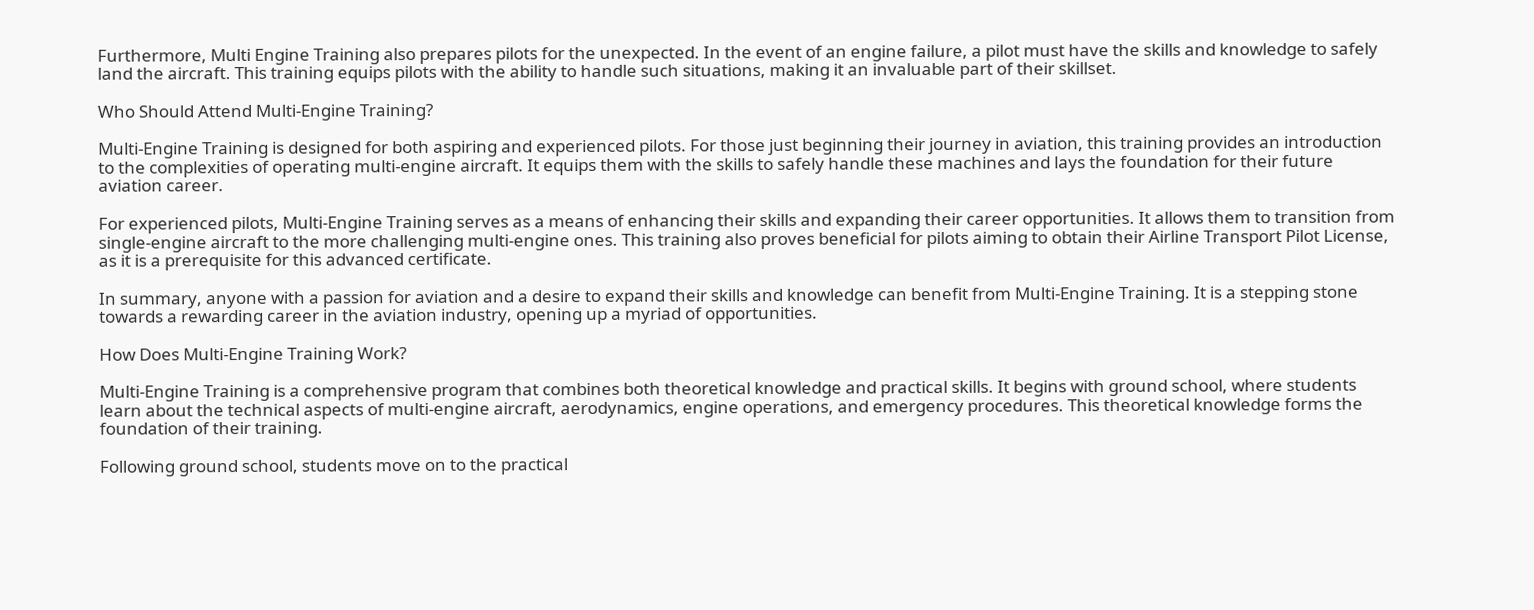Furthermore, Multi Engine Training also prepares pilots for the unexpected. In the event of an engine failure, a pilot must have the skills and knowledge to safely land the aircraft. This training equips pilots with the ability to handle such situations, making it an invaluable part of their skillset.

Who Should Attend Multi-Engine Training?

Multi-Engine Training is designed for both aspiring and experienced pilots. For those just beginning their journey in aviation, this training provides an introduction to the complexities of operating multi-engine aircraft. It equips them with the skills to safely handle these machines and lays the foundation for their future aviation career.

For experienced pilots, Multi-Engine Training serves as a means of enhancing their skills and expanding their career opportunities. It allows them to transition from single-engine aircraft to the more challenging multi-engine ones. This training also proves beneficial for pilots aiming to obtain their Airline Transport Pilot License, as it is a prerequisite for this advanced certificate.

In summary, anyone with a passion for aviation and a desire to expand their skills and knowledge can benefit from Multi-Engine Training. It is a stepping stone towards a rewarding career in the aviation industry, opening up a myriad of opportunities.

How Does Multi-Engine Training Work?

Multi-Engine Training is a comprehensive program that combines both theoretical knowledge and practical skills. It begins with ground school, where students learn about the technical aspects of multi-engine aircraft, aerodynamics, engine operations, and emergency procedures. This theoretical knowledge forms the foundation of their training.

Following ground school, students move on to the practical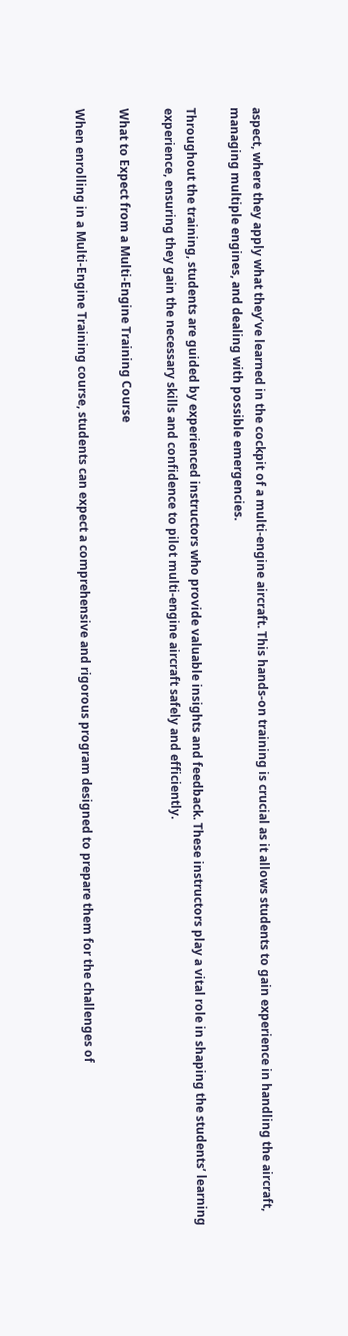aspect, where they apply what they’ve learned in the cockpit of a multi-engine aircraft. This hands-on training is crucial as it allows students to gain experience in handling the aircraft, managing multiple engines, and dealing with possible emergencies.

Throughout the training, students are guided by experienced instructors who provide valuable insights and feedback. These instructors play a vital role in shaping the students’ learning experience, ensuring they gain the necessary skills and confidence to pilot multi-engine aircraft safely and efficiently.

What to Expect from a Multi-Engine Training Course

When enrolling in a Multi-Engine Training course, students can expect a comprehensive and rigorous program designed to prepare them for the challenges of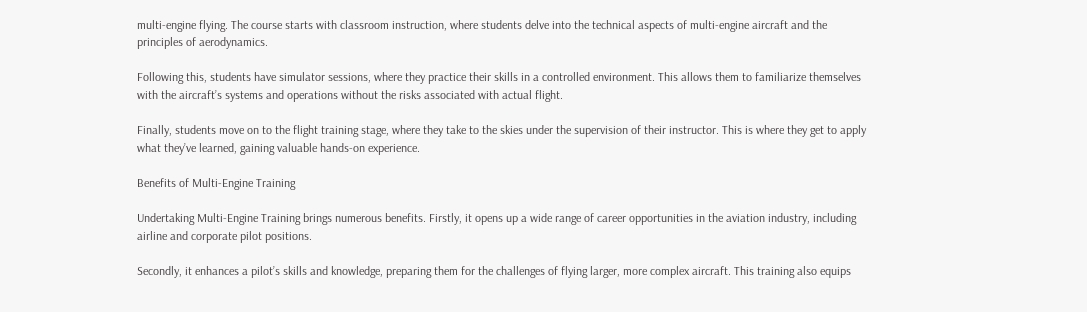multi-engine flying. The course starts with classroom instruction, where students delve into the technical aspects of multi-engine aircraft and the principles of aerodynamics.

Following this, students have simulator sessions, where they practice their skills in a controlled environment. This allows them to familiarize themselves with the aircraft’s systems and operations without the risks associated with actual flight.

Finally, students move on to the flight training stage, where they take to the skies under the supervision of their instructor. This is where they get to apply what they’ve learned, gaining valuable hands-on experience.

Benefits of Multi-Engine Training

Undertaking Multi-Engine Training brings numerous benefits. Firstly, it opens up a wide range of career opportunities in the aviation industry, including airline and corporate pilot positions.

Secondly, it enhances a pilot’s skills and knowledge, preparing them for the challenges of flying larger, more complex aircraft. This training also equips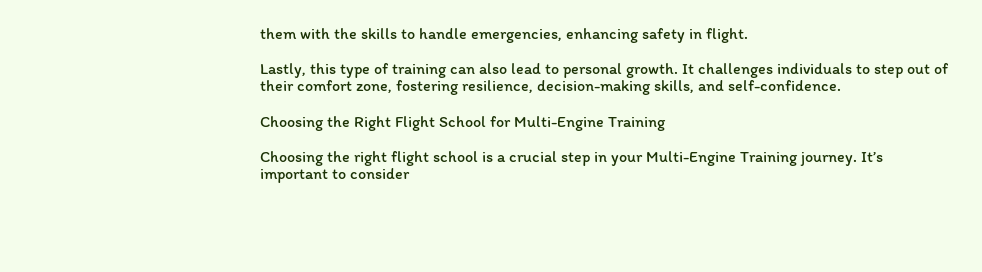them with the skills to handle emergencies, enhancing safety in flight.

Lastly, this type of training can also lead to personal growth. It challenges individuals to step out of their comfort zone, fostering resilience, decision-making skills, and self-confidence.

Choosing the Right Flight School for Multi-Engine Training

Choosing the right flight school is a crucial step in your Multi-Engine Training journey. It’s important to consider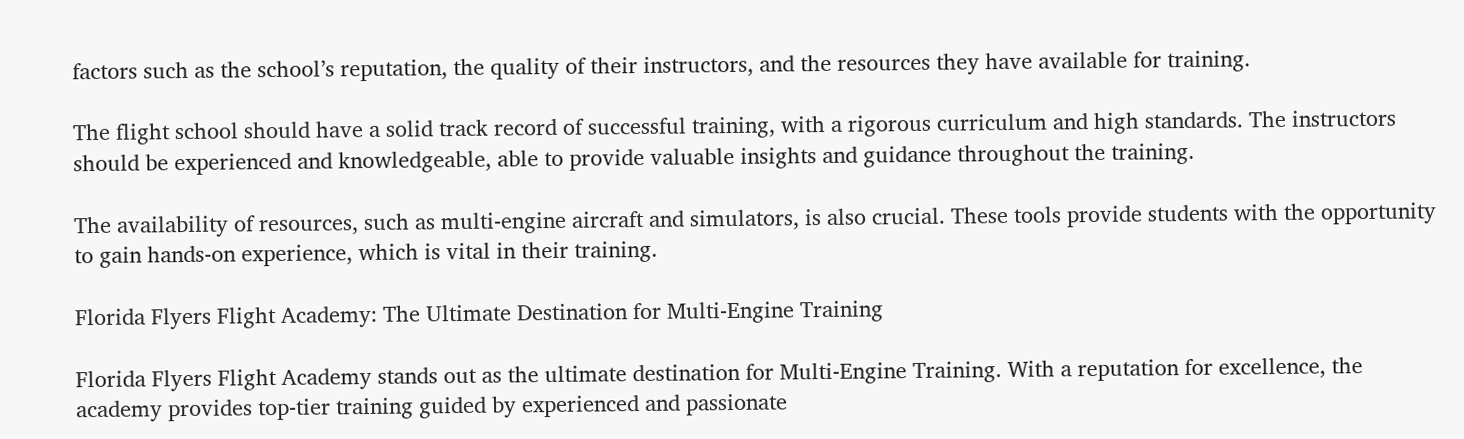factors such as the school’s reputation, the quality of their instructors, and the resources they have available for training.

The flight school should have a solid track record of successful training, with a rigorous curriculum and high standards. The instructors should be experienced and knowledgeable, able to provide valuable insights and guidance throughout the training.

The availability of resources, such as multi-engine aircraft and simulators, is also crucial. These tools provide students with the opportunity to gain hands-on experience, which is vital in their training.

Florida Flyers Flight Academy: The Ultimate Destination for Multi-Engine Training

Florida Flyers Flight Academy stands out as the ultimate destination for Multi-Engine Training. With a reputation for excellence, the academy provides top-tier training guided by experienced and passionate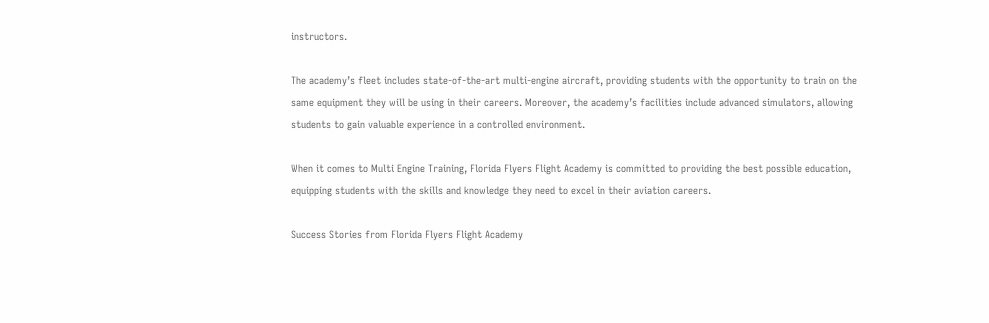instructors.

The academy’s fleet includes state-of-the-art multi-engine aircraft, providing students with the opportunity to train on the same equipment they will be using in their careers. Moreover, the academy’s facilities include advanced simulators, allowing students to gain valuable experience in a controlled environment.

When it comes to Multi Engine Training, Florida Flyers Flight Academy is committed to providing the best possible education, equipping students with the skills and knowledge they need to excel in their aviation careers.

Success Stories from Florida Flyers Flight Academy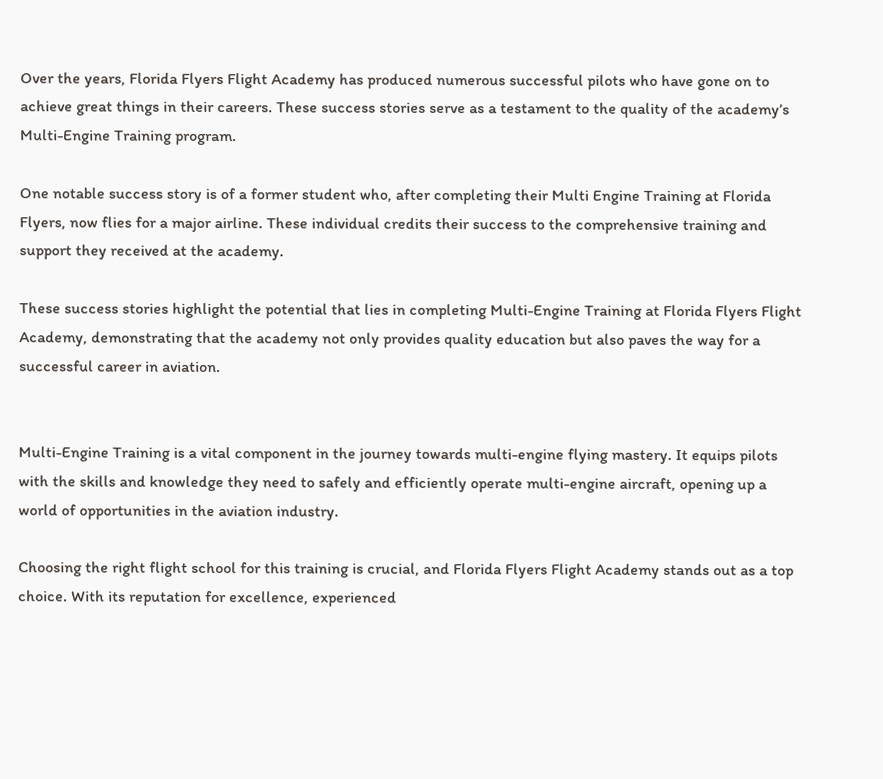Over the years, Florida Flyers Flight Academy has produced numerous successful pilots who have gone on to achieve great things in their careers. These success stories serve as a testament to the quality of the academy’s Multi-Engine Training program.

One notable success story is of a former student who, after completing their Multi Engine Training at Florida Flyers, now flies for a major airline. These individual credits their success to the comprehensive training and support they received at the academy.

These success stories highlight the potential that lies in completing Multi-Engine Training at Florida Flyers Flight Academy, demonstrating that the academy not only provides quality education but also paves the way for a successful career in aviation.


Multi-Engine Training is a vital component in the journey towards multi-engine flying mastery. It equips pilots with the skills and knowledge they need to safely and efficiently operate multi-engine aircraft, opening up a world of opportunities in the aviation industry.

Choosing the right flight school for this training is crucial, and Florida Flyers Flight Academy stands out as a top choice. With its reputation for excellence, experienced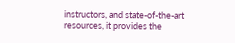instructors, and state-of-the-art resources, it provides the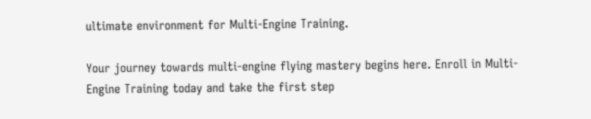ultimate environment for Multi-Engine Training.

Your journey towards multi-engine flying mastery begins here. Enroll in Multi-Engine Training today and take the first step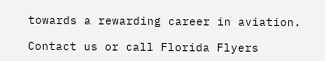towards a rewarding career in aviation.

Contact us or call Florida Flyers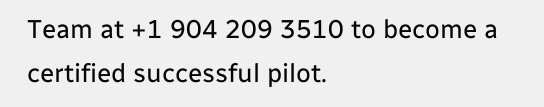Team at +1 904 209 3510 to become a certified successful pilot.